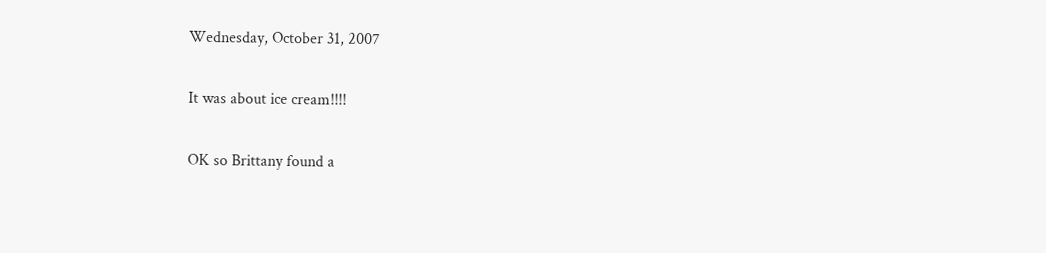Wednesday, October 31, 2007

It was about ice cream!!!!

OK so Brittany found a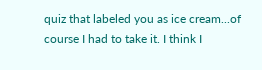quiz that labeled you as ice cream...of course I had to take it. I think I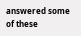answered some of these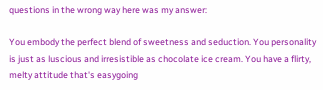questions in the wrong way here was my answer:

You embody the perfect blend of sweetness and seduction. You personality is just as luscious and irresistible as chocolate ice cream. You have a flirty, melty attitude that's easygoing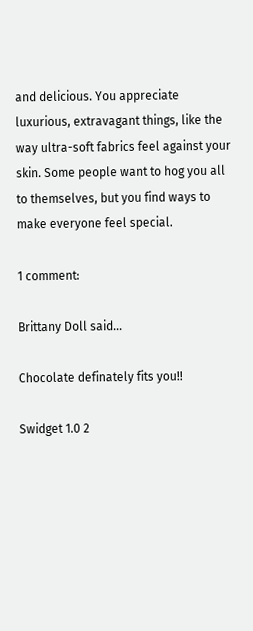and delicious. You appreciate luxurious, extravagant things, like the way ultra-soft fabrics feel against your skin. Some people want to hog you all to themselves, but you find ways to make everyone feel special.

1 comment:

Brittany Doll said...

Chocolate definately fits you!!

Swidget 1.0 2